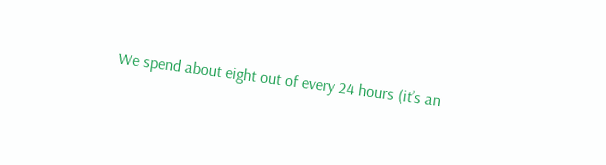We spend about eight out of every 24 hours (it’s an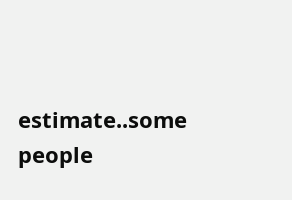estimate..some people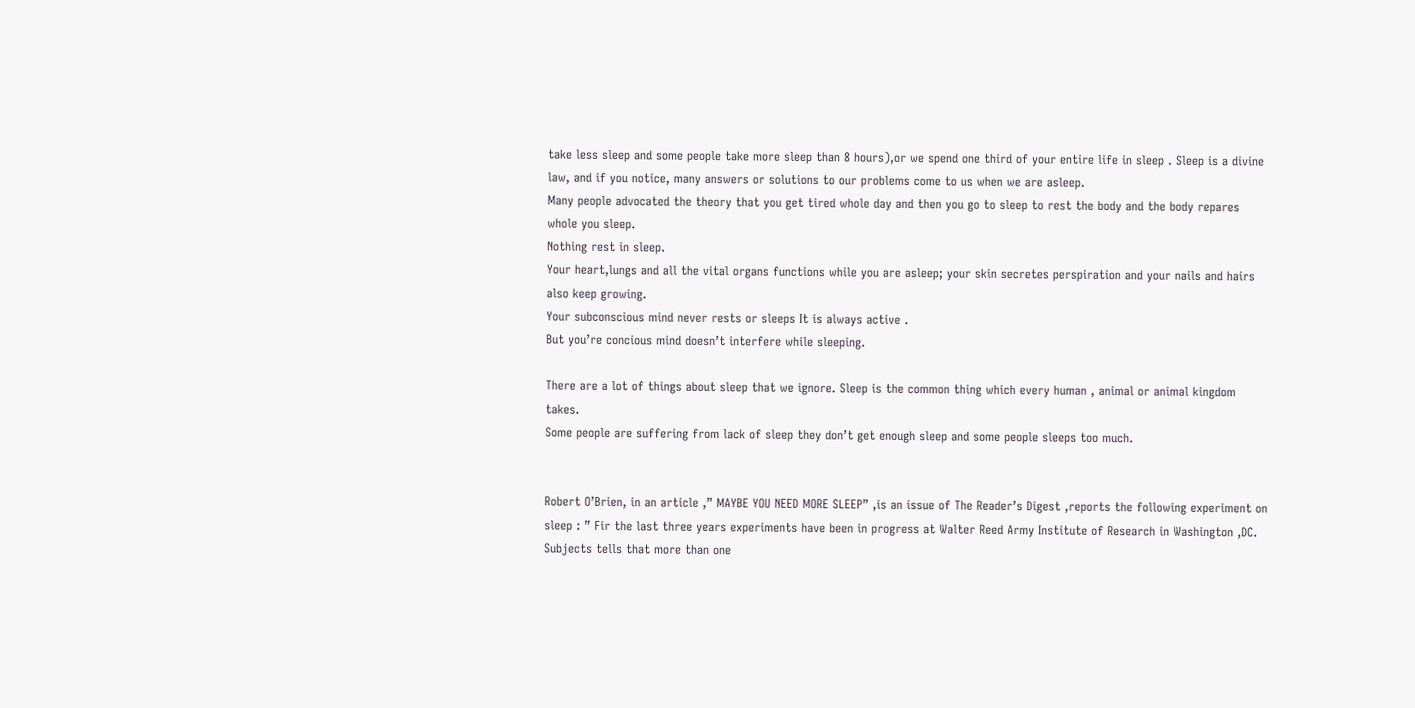take less sleep and some people take more sleep than 8 hours),or we spend one third of your entire life in sleep . Sleep is a divine law, and if you notice, many answers or solutions to our problems come to us when we are asleep.
Many people advocated the theory that you get tired whole day and then you go to sleep to rest the body and the body repares whole you sleep.
Nothing rest in sleep.
Your heart,lungs and all the vital organs functions while you are asleep; your skin secretes perspiration and your nails and hairs also keep growing.
Your subconscious mind never rests or sleeps It is always active .
But you’re concious mind doesn’t interfere while sleeping.

There are a lot of things about sleep that we ignore. Sleep is the common thing which every human , animal or animal kingdom takes.
Some people are suffering from lack of sleep they don’t get enough sleep and some people sleeps too much.


Robert O’Brien, in an article ,” MAYBE YOU NEED MORE SLEEP” ,is an issue of The Reader’s Digest ,reports the following experiment on sleep : ” Fir the last three years experiments have been in progress at Walter Reed Army Institute of Research in Washington ,DC. Subjects tells that more than one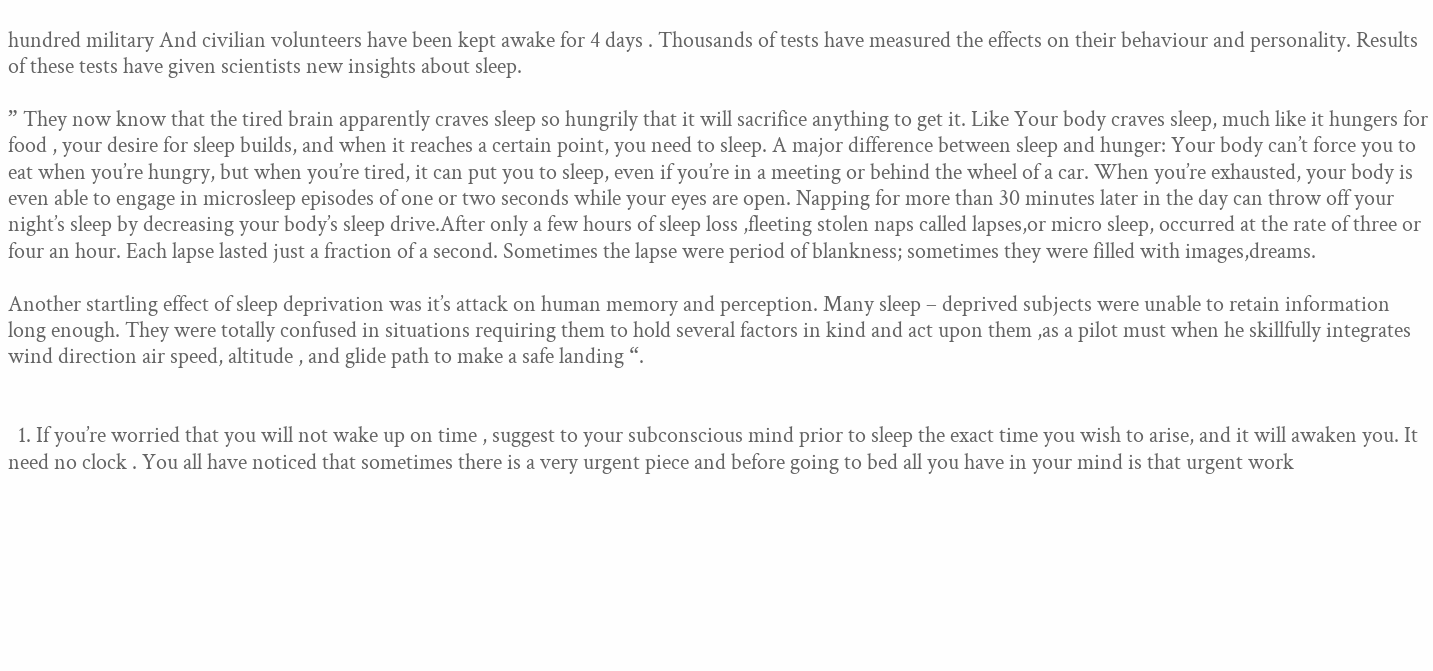hundred military And civilian volunteers have been kept awake for 4 days . Thousands of tests have measured the effects on their behaviour and personality. Results of these tests have given scientists new insights about sleep.

” They now know that the tired brain apparently craves sleep so hungrily that it will sacrifice anything to get it. Like Your body craves sleep, much like it hungers for food , your desire for sleep builds, and when it reaches a certain point, you need to sleep. A major difference between sleep and hunger: Your body can’t force you to eat when you’re hungry, but when you’re tired, it can put you to sleep, even if you’re in a meeting or behind the wheel of a car. When you’re exhausted, your body is even able to engage in microsleep episodes of one or two seconds while your eyes are open. Napping for more than 30 minutes later in the day can throw off your night’s sleep by decreasing your body’s sleep drive.After only a few hours of sleep loss ,fleeting stolen naps called lapses,or micro sleep, occurred at the rate of three or four an hour. Each lapse lasted just a fraction of a second. Sometimes the lapse were period of blankness; sometimes they were filled with images,dreams.

Another startling effect of sleep deprivation was it’s attack on human memory and perception. Many sleep – deprived subjects were unable to retain information long enough. They were totally confused in situations requiring them to hold several factors in kind and act upon them ,as a pilot must when he skillfully integrates wind direction air speed, altitude , and glide path to make a safe landing “.


  1. If you’re worried that you will not wake up on time , suggest to your subconscious mind prior to sleep the exact time you wish to arise, and it will awaken you. It need no clock . You all have noticed that sometimes there is a very urgent piece and before going to bed all you have in your mind is that urgent work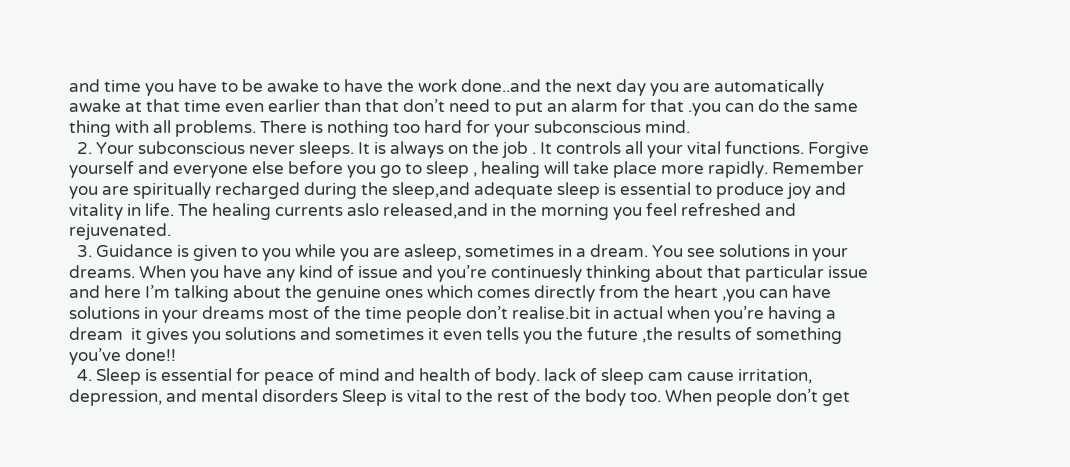and time you have to be awake to have the work done..and the next day you are automatically awake at that time even earlier than that don’t need to put an alarm for that .you can do the same thing with all problems. There is nothing too hard for your subconscious mind.
  2. Your subconscious never sleeps. It is always on the job . It controls all your vital functions. Forgive yourself and everyone else before you go to sleep , healing will take place more rapidly. Remember you are spiritually recharged during the sleep,and adequate sleep is essential to produce joy and vitality in life. The healing currents aslo released,and in the morning you feel refreshed and rejuvenated.
  3. Guidance is given to you while you are asleep, sometimes in a dream. You see solutions in your dreams. When you have any kind of issue and you’re continuesly thinking about that particular issue and here I’m talking about the genuine ones which comes directly from the heart ,you can have solutions in your dreams most of the time people don’t realise.bit in actual when you’re having a dream  it gives you solutions and sometimes it even tells you the future ,the results of something you’ve done!!
  4. Sleep is essential for peace of mind and health of body. lack of sleep cam cause irritation, depression, and mental disorders Sleep is vital to the rest of the body too. When people don’t get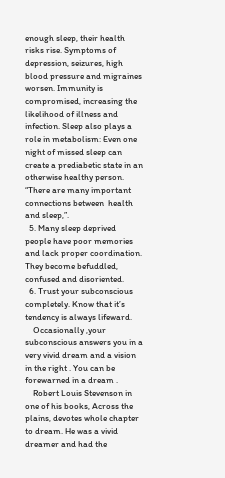enough sleep, their health risks rise. Symptoms of depression, seizures, high blood pressure and migraines worsen. Immunity is compromised, increasing the likelihood of illness and infection. Sleep also plays a role in metabolism: Even one night of missed sleep can create a prediabetic state in an otherwise healthy person. “There are many important connections between  health and sleep,”.
  5. Many sleep deprived people have poor memories and lack proper coordination. They become befuddled, confused and disoriented.
  6. Trust your subconscious completely. Know that it’s tendency is always lifeward.
    Occasionally ,your subconscious answers you in a very vivid dream and a vision in the right . You can be forewarned in a dream .
    Robert Louis Stevenson in one of his books, Across the plains, devotes whole chapter to dream. He was a vivid dreamer and had the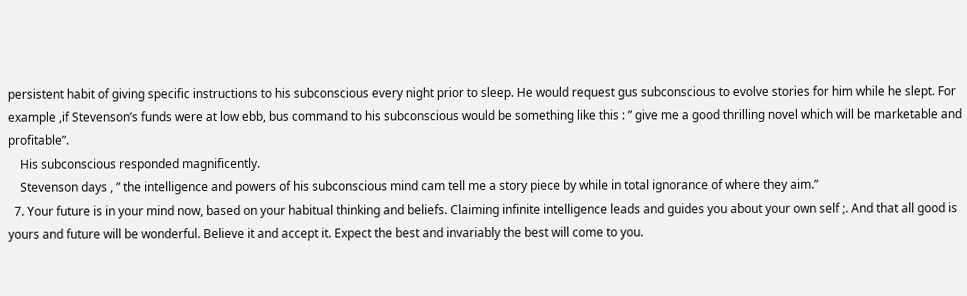persistent habit of giving specific instructions to his subconscious every night prior to sleep. He would request gus subconscious to evolve stories for him while he slept. For example ,if Stevenson’s funds were at low ebb, bus command to his subconscious would be something like this : ” give me a good thrilling novel which will be marketable and profitable”.
    His subconscious responded magnificently.
    Stevenson days , ” the intelligence and powers of his subconscious mind cam tell me a story piece by while in total ignorance of where they aim.”
  7. Your future is in your mind now, based on your habitual thinking and beliefs. Claiming infinite intelligence leads and guides you about your own self ;. And that all good is yours and future will be wonderful. Believe it and accept it. Expect the best and invariably the best will come to you.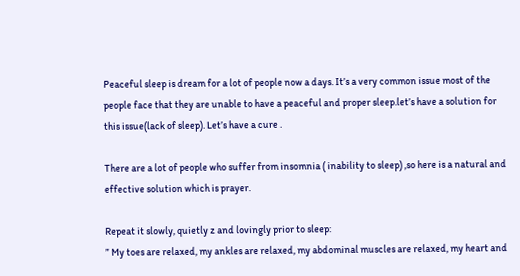Peaceful sleep is dream for a lot of people now a days. It’s a very common issue most of the people face that they are unable to have a peaceful and proper sleep.let’s have a solution for this issue(lack of sleep). Let’s have a cure .

There are a lot of people who suffer from insomnia ( inability to sleep) ,so here is a natural and effective solution which is prayer.

Repeat it slowly, quietly z and lovingly prior to sleep:
” My toes are relaxed, my ankles are relaxed, my abdominal muscles are relaxed, my heart and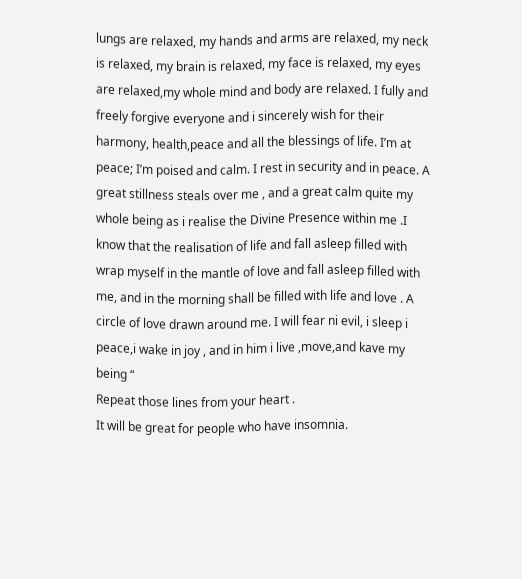lungs are relaxed, my hands and arms are relaxed, my neck is relaxed, my brain is relaxed, my face is relaxed, my eyes are relaxed,my whole mind and body are relaxed. I fully and freely forgive everyone and i sincerely wish for their harmony, health,peace and all the blessings of life. I’m at peace; I’m poised and calm. I rest in security and in peace. A great stillness steals over me , and a great calm quite my whole being as i realise the Divine Presence within me .I know that the realisation of life and fall asleep filled with wrap myself in the mantle of love and fall asleep filled with me, and in the morning shall be filled with life and love . A circle of love drawn around me. I will fear ni evil, i sleep i peace,i wake in joy , and in him i live ,move,and kave my being “
Repeat those lines from your heart .
It will be great for people who have insomnia.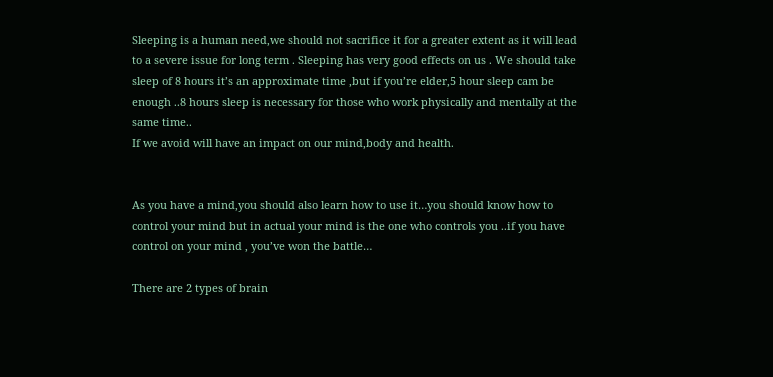Sleeping is a human need,we should not sacrifice it for a greater extent as it will lead to a severe issue for long term . Sleeping has very good effects on us . We should take sleep of 8 hours it’s an approximate time ,but if you’re elder,5 hour sleep cam be enough ..8 hours sleep is necessary for those who work physically and mentally at the same time..
If we avoid will have an impact on our mind,body and health.


As you have a mind,you should also learn how to use it…you should know how to control your mind but in actual your mind is the one who controls you ..if you have control on your mind , you’ve won the battle…

There are 2 types of brain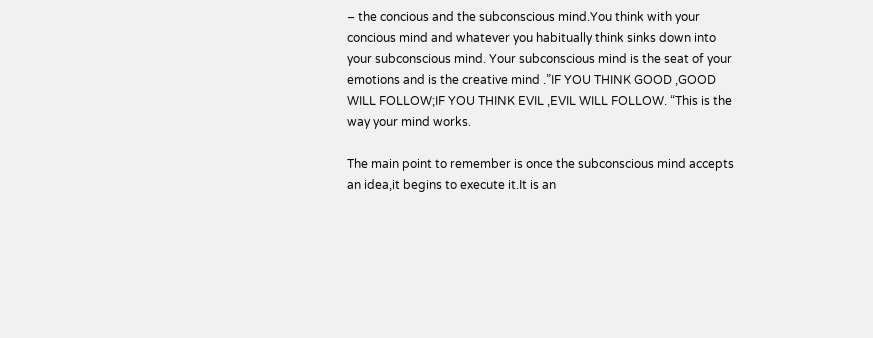– the concious and the subconscious mind.You think with your concious mind and whatever you habitually think sinks down into your subconscious mind. Your subconscious mind is the seat of your emotions and is the creative mind .”IF YOU THINK GOOD ,GOOD WILL FOLLOW;IF YOU THINK EVIL ,EVIL WILL FOLLOW. “This is the way your mind works.

The main point to remember is once the subconscious mind accepts an idea,it begins to execute it.It is an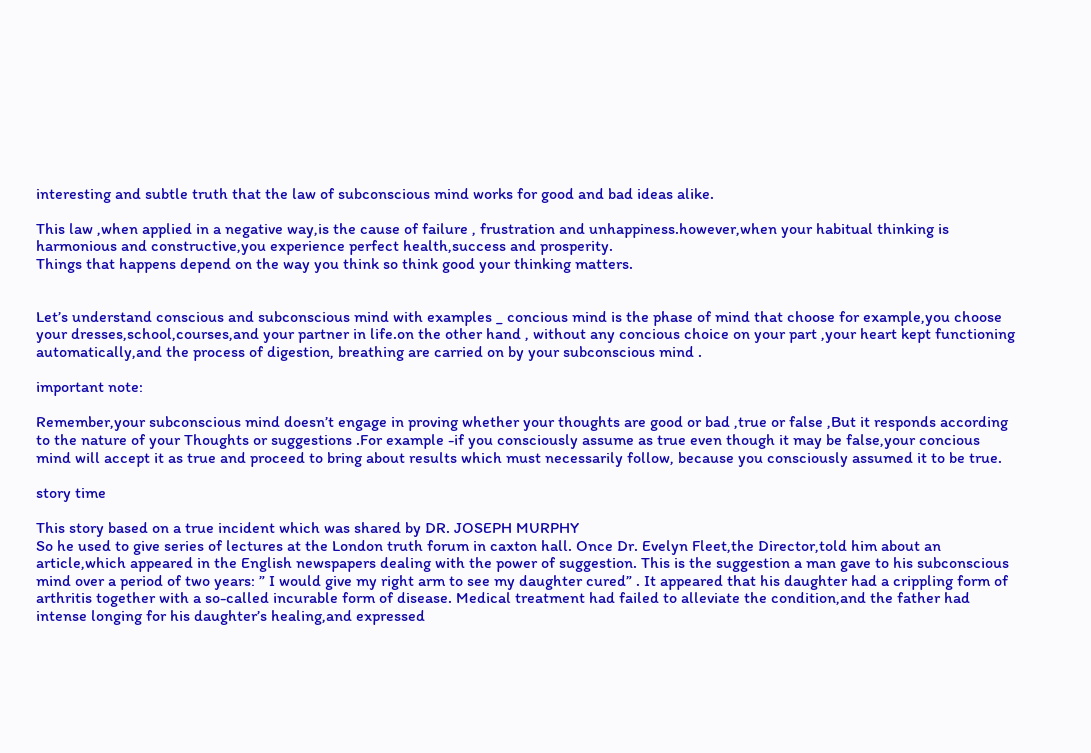interesting and subtle truth that the law of subconscious mind works for good and bad ideas alike.

This law ,when applied in a negative way,is the cause of failure , frustration and unhappiness.however,when your habitual thinking is harmonious and constructive,you experience perfect health,success and prosperity.
Things that happens depend on the way you think so think good your thinking matters.


Let’s understand conscious and subconscious mind with examples _ concious mind is the phase of mind that choose for example,you choose your dresses,school,courses,and your partner in life.on the other hand , without any concious choice on your part ,your heart kept functioning automatically,and the process of digestion, breathing are carried on by your subconscious mind .

important note:

Remember,your subconscious mind doesn’t engage in proving whether your thoughts are good or bad ,true or false ,But it responds according to the nature of your Thoughts or suggestions .For example -if you consciously assume as true even though it may be false,your concious mind will accept it as true and proceed to bring about results which must necessarily follow, because you consciously assumed it to be true.

story time

This story based on a true incident which was shared by DR. JOSEPH MURPHY
So he used to give series of lectures at the London truth forum in caxton hall. Once Dr. Evelyn Fleet,the Director,told him about an article,which appeared in the English newspapers dealing with the power of suggestion. This is the suggestion a man gave to his subconscious mind over a period of two years: ” I would give my right arm to see my daughter cured” . It appeared that his daughter had a crippling form of arthritis together with a so-called incurable form of disease. Medical treatment had failed to alleviate the condition,and the father had intense longing for his daughter’s healing,and expressed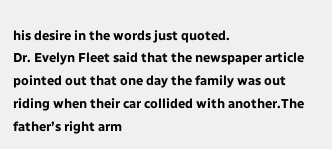his desire in the words just quoted.
Dr. Evelyn Fleet said that the newspaper article pointed out that one day the family was out riding when their car collided with another.The father’s right arm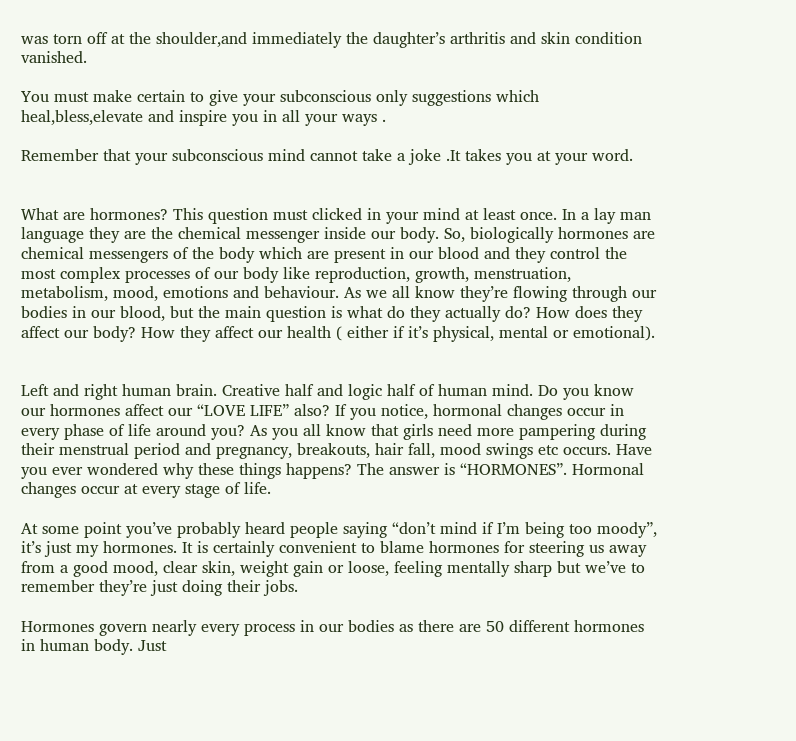was torn off at the shoulder,and immediately the daughter’s arthritis and skin condition vanished.

You must make certain to give your subconscious only suggestions which heal,bless,elevate and inspire you in all your ways .

Remember that your subconscious mind cannot take a joke .It takes you at your word.


What are hormones? This question must clicked in your mind at least once. In a lay man language they are the chemical messenger inside our body. So, biologically hormones are chemical messengers of the body which are present in our blood and they control the most complex processes of our body like reproduction, growth, menstruation, metabolism, mood, emotions and behaviour. As we all know they’re flowing through our bodies in our blood, but the main question is what do they actually do? How does they affect our body? How they affect our health ( either if it’s physical, mental or emotional).


Left and right human brain. Creative half and logic half of human mind. Do you know our hormones affect our “LOVE LIFE” also? If you notice, hormonal changes occur in every phase of life around you? As you all know that girls need more pampering during their menstrual period and pregnancy, breakouts, hair fall, mood swings etc occurs. Have you ever wondered why these things happens? The answer is “HORMONES”. Hormonal changes occur at every stage of life.

At some point you’ve probably heard people saying “don’t mind if I’m being too moody”, it’s just my hormones. It is certainly convenient to blame hormones for steering us away from a good mood, clear skin, weight gain or loose, feeling mentally sharp but we’ve to remember they’re just doing their jobs.

Hormones govern nearly every process in our bodies as there are 50 different hormones in human body. Just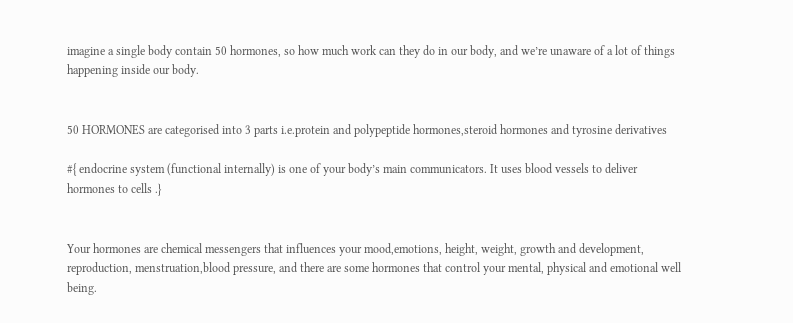imagine a single body contain 50 hormones, so how much work can they do in our body, and we’re unaware of a lot of things happening inside our body.


50 HORMONES are categorised into 3 parts i.e.protein and polypeptide hormones,steroid hormones and tyrosine derivatives

#{ endocrine system (functional internally) is one of your body’s main communicators. It uses blood vessels to deliver hormones to cells .}


Your hormones are chemical messengers that influences your mood,emotions, height, weight, growth and development, reproduction, menstruation,blood pressure, and there are some hormones that control your mental, physical and emotional well being.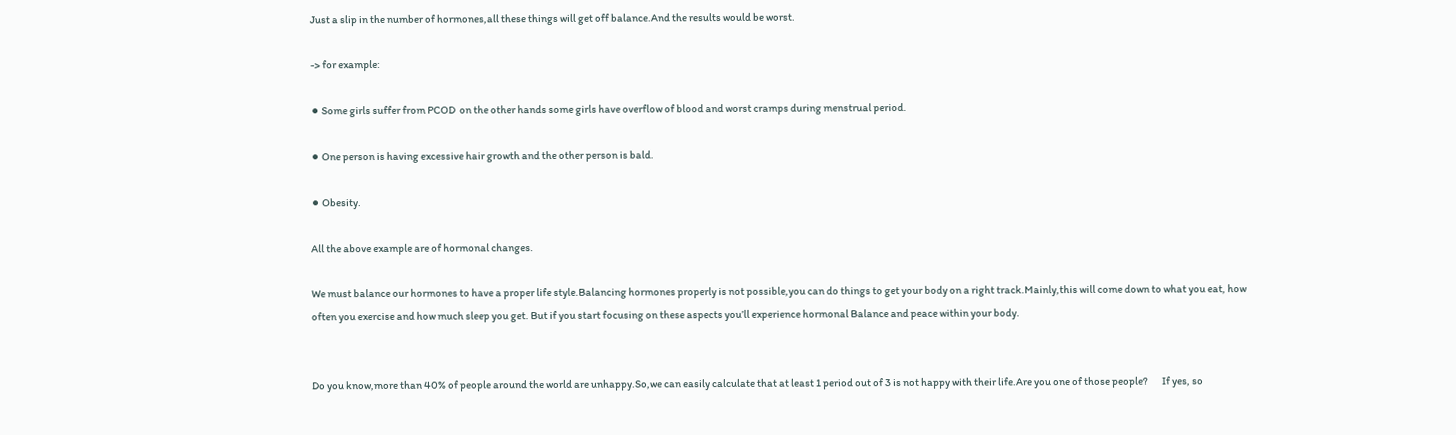Just a slip in the number of hormones,all these things will get off balance.And the results would be worst.

-> for example:

⚫ Some girls suffer from PCOD  on the other hands some girls have overflow of blood and worst cramps during menstrual period.

⚫ One person is having excessive hair growth and the other person is bald.

⚫ Obesity.

All the above example are of hormonal changes.

We must balance our hormones to have a proper life style.Balancing hormones properly is not possible,you can do things to get your body on a right track.Mainly,this will come down to what you eat, how often you exercise and how much sleep you get. But if you start focusing on these aspects you’ll experience hormonal Balance and peace within your body.


Do you know,more than 40% of people around the world are unhappy.So,we can easily calculate that at least 1 period out of 3 is not happy with their life.Are you one of those people?       If yes, so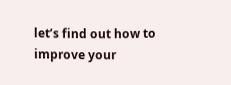let’s find out how to improve your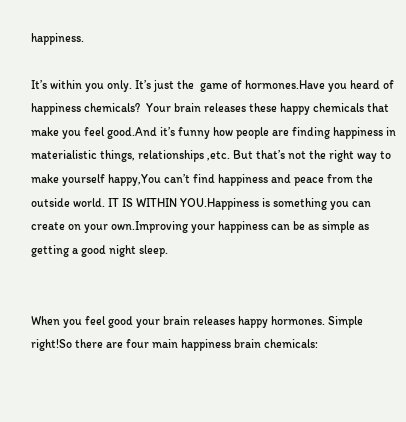happiness.

It’s within you only. It’s just the  game of hormones.Have you heard of happiness chemicals?  Your brain releases these happy chemicals that make you feel good.And it’s funny how people are finding happiness in materialistic things, relationships ,etc. But that’s not the right way to make yourself happy,You can’t find happiness and peace from the outside world. IT IS WITHIN YOU.Happiness is something you can create on your own.Improving your happiness can be as simple as getting a good night sleep.


When you feel good your brain releases happy hormones. Simple right!So there are four main happiness brain chemicals: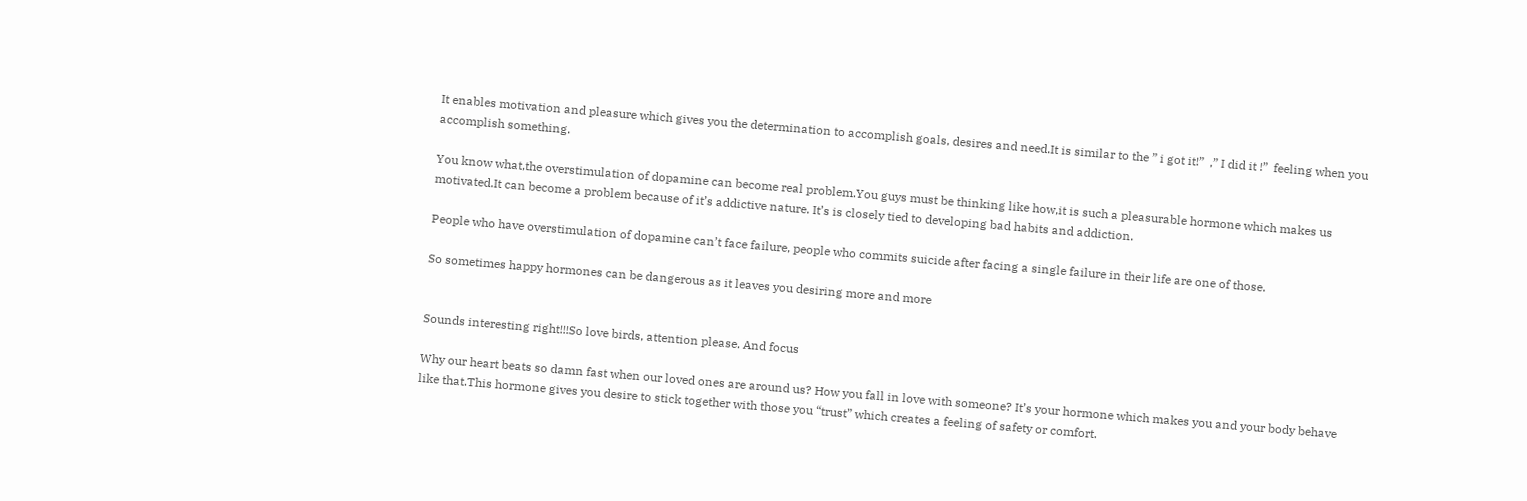It enables motivation and pleasure which gives you the determination to accomplish goals, desires and need.It is similar to the ” i got it!”  ,” I did it !”  feeling when you accomplish something.

You know what,the overstimulation of dopamine can become real problem.You guys must be thinking like how,it is such a pleasurable hormone which makes us motivated.It can become a problem because of it’s addictive nature. It’s is closely tied to developing bad habits and addiction.

People who have overstimulation of dopamine can’t face failure, people who commits suicide after facing a single failure in their life are one of those.

So sometimes happy hormones can be dangerous as it leaves you desiring more and more


Sounds interesting right!!!So love birds, attention please. And focus

Why our heart beats so damn fast when our loved ones are around us? How you fall in love with someone? It’s your hormone which makes you and your body behave like that.This hormone gives you desire to stick together with those you “trust” which creates a feeling of safety or comfort.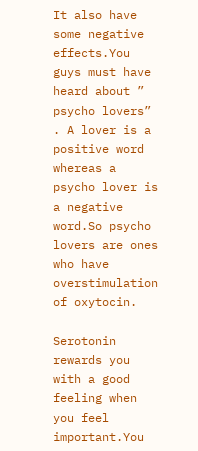It also have some negative effects.You guys must have heard about ” psycho lovers” . A lover is a positive word whereas a psycho lover is a negative word.So psycho lovers are ones who have overstimulation of oxytocin.

Serotonin rewards you with a good feeling when you feel important.You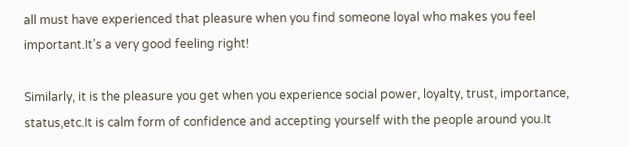all must have experienced that pleasure when you find someone loyal who makes you feel important.It’s a very good feeling right!

Similarly, it is the pleasure you get when you experience social power, loyalty, trust, importance, status,etc.It is calm form of confidence and accepting yourself with the people around you.It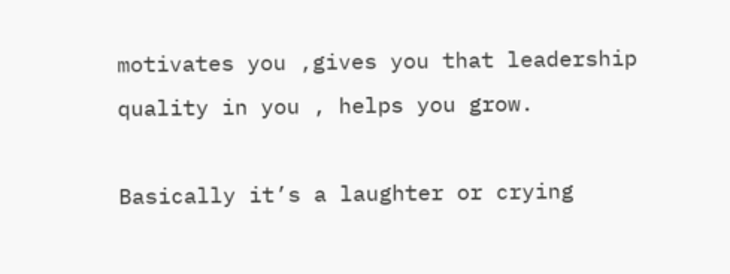motivates you ,gives you that leadership quality in you , helps you grow.

Basically it’s a laughter or crying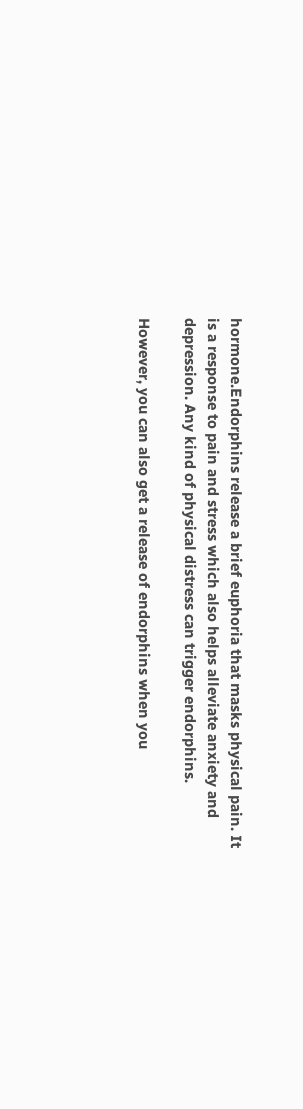hormone.Endorphins release a brief euphoria that masks physical pain. It is a response to pain and stress which also helps alleviate anxiety and depression. Any kind of physical distress can trigger endorphins.

However, you can also get a release of endorphins when you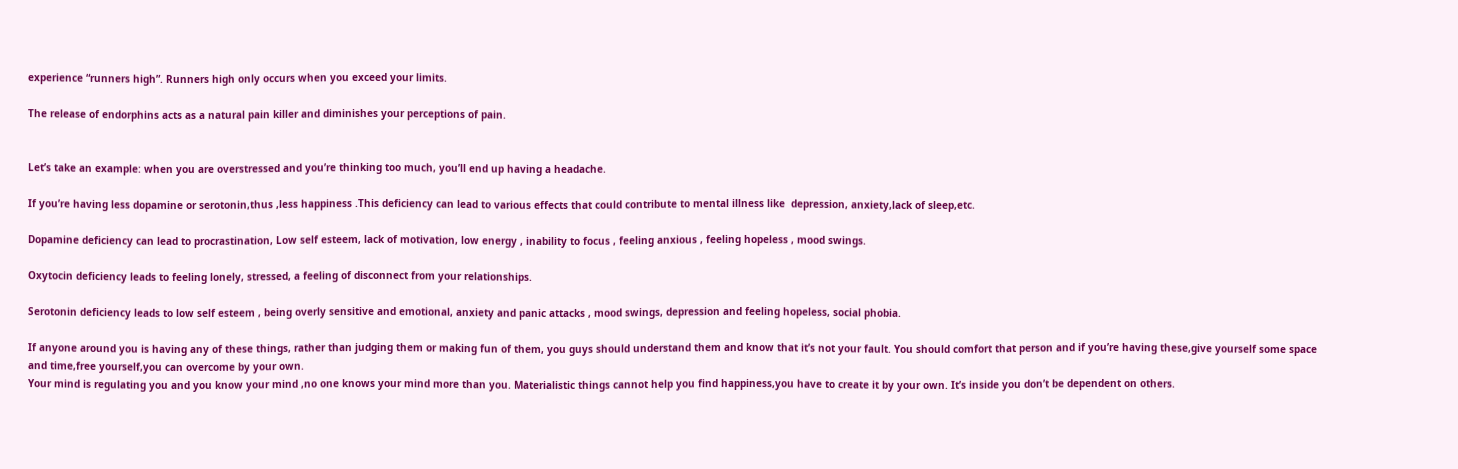experience “runners high”. Runners high only occurs when you exceed your limits.

The release of endorphins acts as a natural pain killer and diminishes your perceptions of pain.


Let’s take an example: when you are overstressed and you’re thinking too much, you’ll end up having a headache.

If you’re having less dopamine or serotonin,thus ,less happiness .This deficiency can lead to various effects that could contribute to mental illness like  depression, anxiety,lack of sleep,etc.

Dopamine deficiency can lead to procrastination, Low self esteem, lack of motivation, low energy , inability to focus , feeling anxious , feeling hopeless , mood swings.

Oxytocin deficiency leads to feeling lonely, stressed, a feeling of disconnect from your relationships.

Serotonin deficiency leads to low self esteem , being overly sensitive and emotional, anxiety and panic attacks , mood swings, depression and feeling hopeless, social phobia.

If anyone around you is having any of these things, rather than judging them or making fun of them, you guys should understand them and know that it’s not your fault. You should comfort that person and if you’re having these,give yourself some space and time,free yourself,you can overcome by your own.
Your mind is regulating you and you know your mind ,no one knows your mind more than you. Materialistic things cannot help you find happiness,you have to create it by your own. It’s inside you don’t be dependent on others.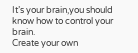It’s your brain,you should know how to control your brain.
Create your own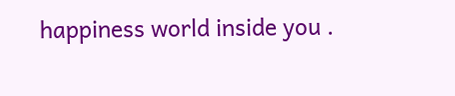happiness world inside you .